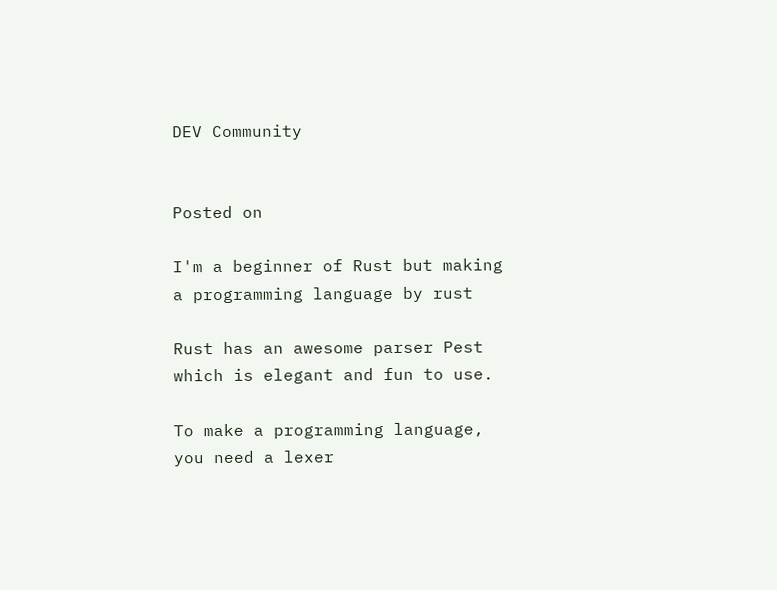DEV Community


Posted on

I'm a beginner of Rust but making a programming language by rust

Rust has an awesome parser Pest which is elegant and fun to use.

To make a programming language, you need a lexer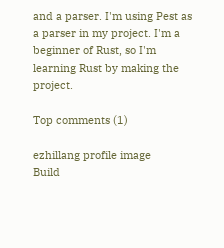and a parser. I'm using Pest as a parser in my project. I'm a beginner of Rust, so I'm learning Rust by making the project.

Top comments (1)

ezhillang profile image
Build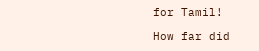for Tamil!

How far did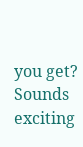you get? Sounds exciting